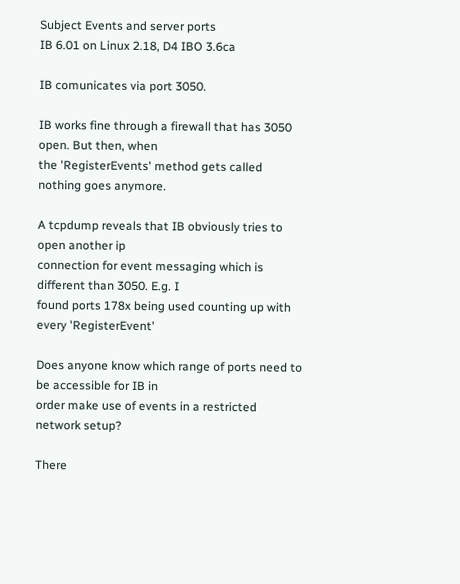Subject Events and server ports
IB 6.01 on Linux 2.18, D4 IBO 3.6ca

IB comunicates via port 3050.

IB works fine through a firewall that has 3050 open. But then, when
the 'RegisterEvents' method gets called nothing goes anymore.

A tcpdump reveals that IB obviously tries to open another ip
connection for event messaging which is different than 3050. E.g. I
found ports 178x being used counting up with every 'RegisterEvent'

Does anyone know which range of ports need to be accessible for IB in
order make use of events in a restricted network setup?

There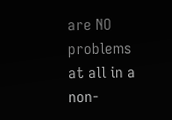are NO problems at all in a non-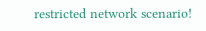restricted network scenario!